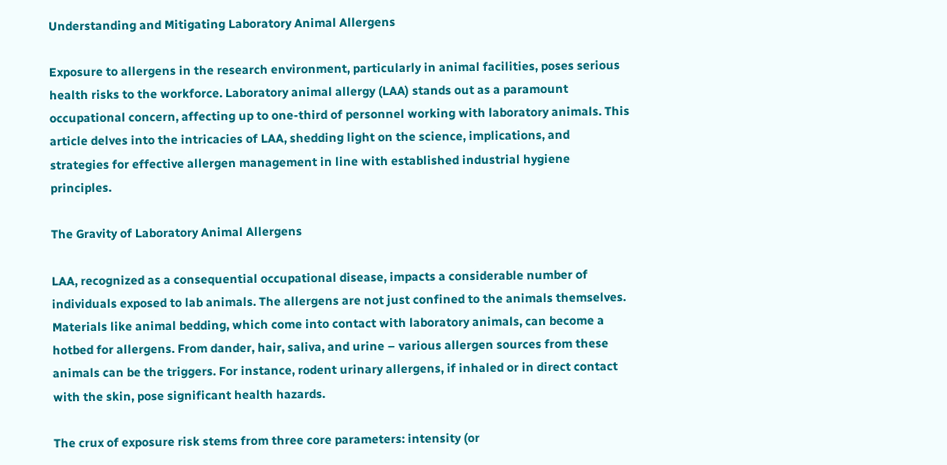Understanding and Mitigating Laboratory Animal Allergens

Exposure to allergens in the research environment, particularly in animal facilities, poses serious health risks to the workforce. Laboratory animal allergy (LAA) stands out as a paramount occupational concern, affecting up to one-third of personnel working with laboratory animals. This article delves into the intricacies of LAA, shedding light on the science, implications, and strategies for effective allergen management in line with established industrial hygiene principles.

The Gravity of Laboratory Animal Allergens

LAA, recognized as a consequential occupational disease, impacts a considerable number of individuals exposed to lab animals. The allergens are not just confined to the animals themselves. Materials like animal bedding, which come into contact with laboratory animals, can become a hotbed for allergens. From dander, hair, saliva, and urine – various allergen sources from these animals can be the triggers. For instance, rodent urinary allergens, if inhaled or in direct contact with the skin, pose significant health hazards.

The crux of exposure risk stems from three core parameters: intensity (or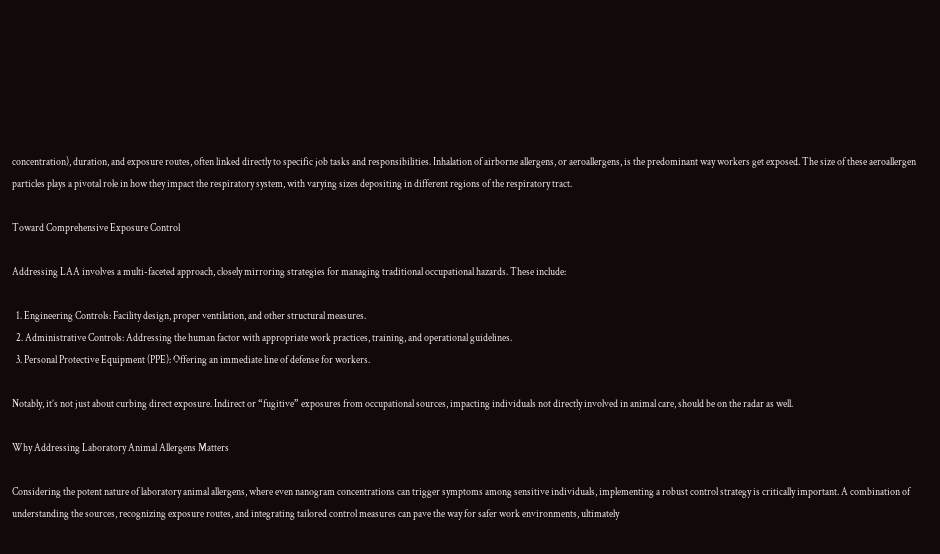concentration), duration, and exposure routes, often linked directly to specific job tasks and responsibilities. Inhalation of airborne allergens, or aeroallergens, is the predominant way workers get exposed. The size of these aeroallergen particles plays a pivotal role in how they impact the respiratory system, with varying sizes depositing in different regions of the respiratory tract.

Toward Comprehensive Exposure Control

Addressing LAA involves a multi-faceted approach, closely mirroring strategies for managing traditional occupational hazards. These include:

  1. Engineering Controls: Facility design, proper ventilation, and other structural measures.
  2. Administrative Controls: Addressing the human factor with appropriate work practices, training, and operational guidelines.
  3. Personal Protective Equipment (PPE): Offering an immediate line of defense for workers.

Notably, it’s not just about curbing direct exposure. Indirect or “fugitive” exposures from occupational sources, impacting individuals not directly involved in animal care, should be on the radar as well.

Why Addressing Laboratory Animal Allergens Matters

Considering the potent nature of laboratory animal allergens, where even nanogram concentrations can trigger symptoms among sensitive individuals, implementing a robust control strategy is critically important. A combination of understanding the sources, recognizing exposure routes, and integrating tailored control measures can pave the way for safer work environments, ultimately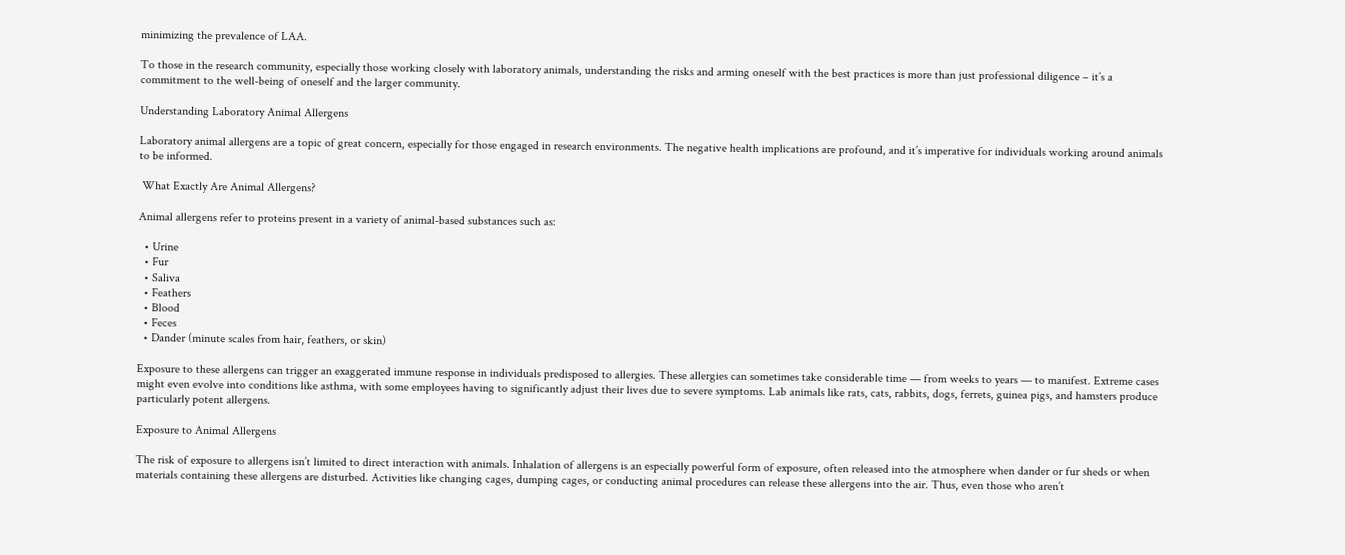minimizing the prevalence of LAA.

To those in the research community, especially those working closely with laboratory animals, understanding the risks and arming oneself with the best practices is more than just professional diligence – it’s a commitment to the well-being of oneself and the larger community.

Understanding Laboratory Animal Allergens

Laboratory animal allergens are a topic of great concern, especially for those engaged in research environments. The negative health implications are profound, and it’s imperative for individuals working around animals to be informed.

 What Exactly Are Animal Allergens?

Animal allergens refer to proteins present in a variety of animal-based substances such as:

  • Urine
  • Fur
  • Saliva
  • Feathers
  • Blood
  • Feces
  • Dander (minute scales from hair, feathers, or skin)

Exposure to these allergens can trigger an exaggerated immune response in individuals predisposed to allergies. These allergies can sometimes take considerable time — from weeks to years — to manifest. Extreme cases might even evolve into conditions like asthma, with some employees having to significantly adjust their lives due to severe symptoms. Lab animals like rats, cats, rabbits, dogs, ferrets, guinea pigs, and hamsters produce particularly potent allergens.

Exposure to Animal Allergens

The risk of exposure to allergens isn’t limited to direct interaction with animals. Inhalation of allergens is an especially powerful form of exposure, often released into the atmosphere when dander or fur sheds or when materials containing these allergens are disturbed. Activities like changing cages, dumping cages, or conducting animal procedures can release these allergens into the air. Thus, even those who aren’t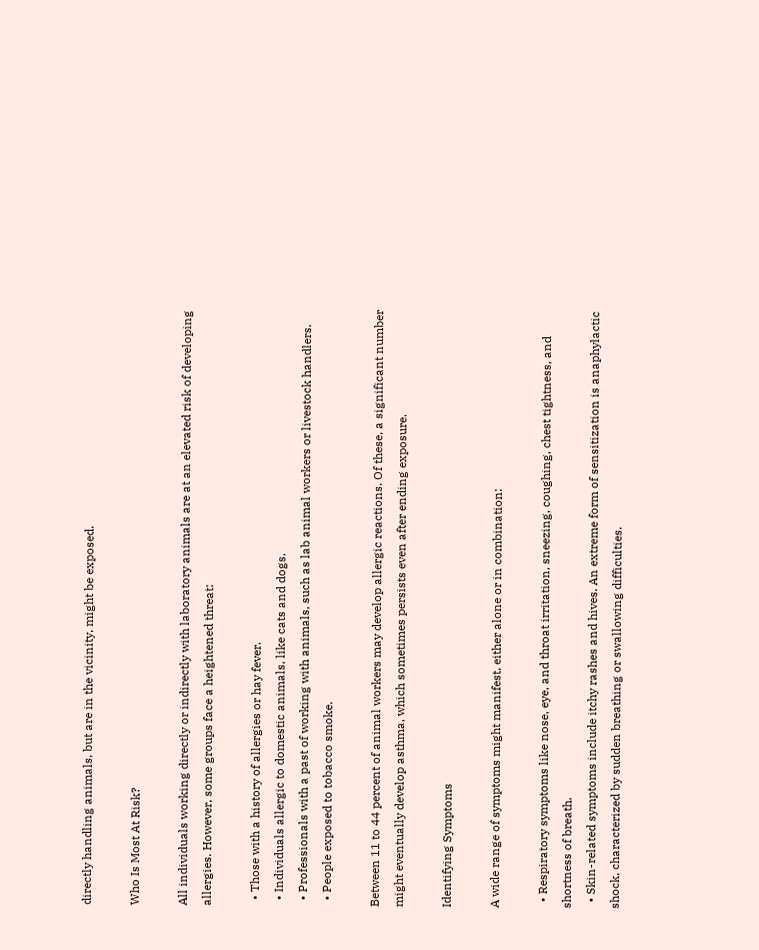directly handling animals, but are in the vicinity, might be exposed.

Who Is Most At Risk?

All individuals working directly or indirectly with laboratory animals are at an elevated risk of developing allergies. However, some groups face a heightened threat:

  • Those with a history of allergies or hay fever.
  • Individuals allergic to domestic animals, like cats and dogs.
  • Professionals with a past of working with animals, such as lab animal workers or livestock handlers.
  • People exposed to tobacco smoke.

Between 11 to 44 percent of animal workers may develop allergic reactions. Of these, a significant number might eventually develop asthma, which sometimes persists even after ending exposure.

Identifying Symptoms

A wide range of symptoms might manifest, either alone or in combination:

  • Respiratory symptoms like nose, eye, and throat irritation, sneezing, coughing, chest tightness, and shortness of breath.
  • Skin-related symptoms include itchy rashes and hives. An extreme form of sensitization is anaphylactic shock, characterized by sudden breathing or swallowing difficulties.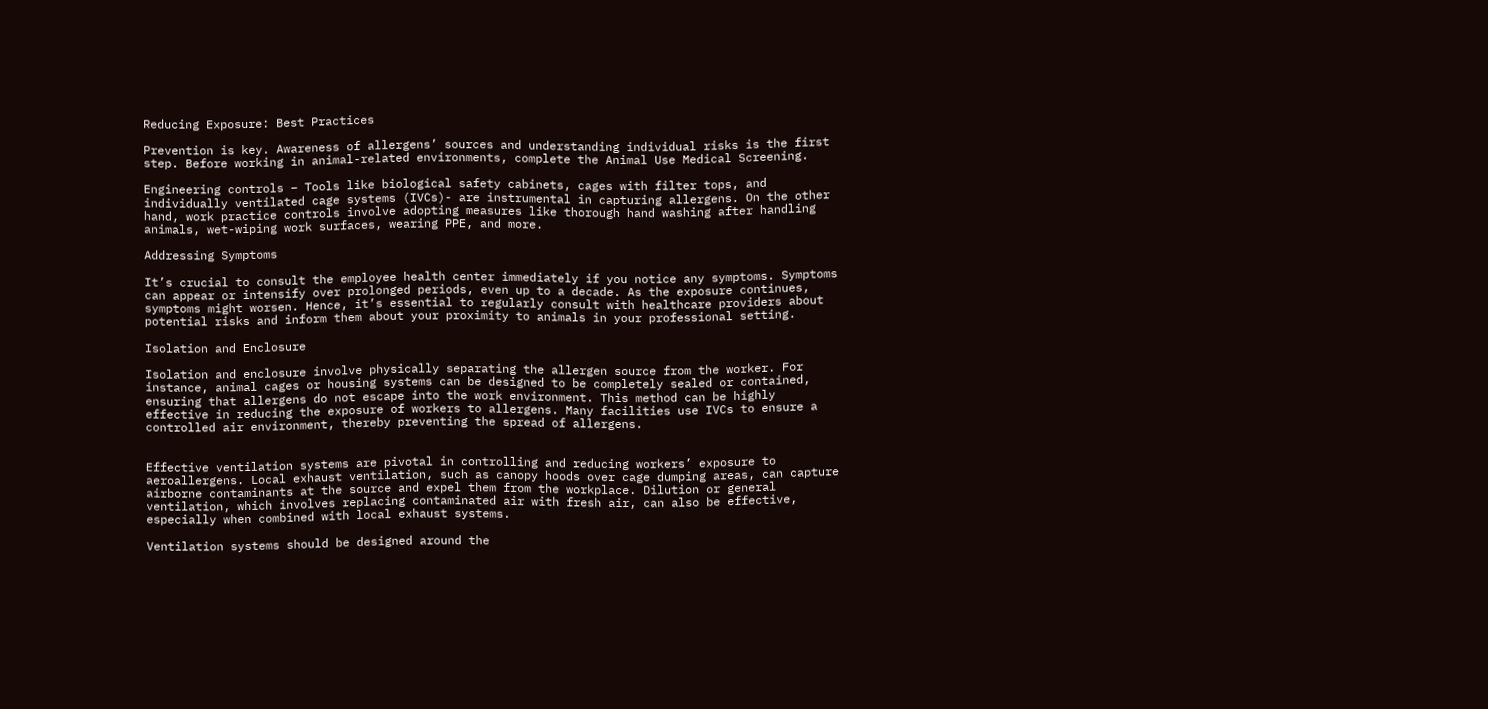Reducing Exposure: Best Practices

Prevention is key. Awareness of allergens’ sources and understanding individual risks is the first step. Before working in animal-related environments, complete the Animal Use Medical Screening.

Engineering controls – Tools like biological safety cabinets, cages with filter tops, and individually ventilated cage systems (IVCs)- are instrumental in capturing allergens. On the other hand, work practice controls involve adopting measures like thorough hand washing after handling animals, wet-wiping work surfaces, wearing PPE, and more.

Addressing Symptoms

It’s crucial to consult the employee health center immediately if you notice any symptoms. Symptoms can appear or intensify over prolonged periods, even up to a decade. As the exposure continues, symptoms might worsen. Hence, it’s essential to regularly consult with healthcare providers about potential risks and inform them about your proximity to animals in your professional setting.

Isolation and Enclosure

Isolation and enclosure involve physically separating the allergen source from the worker. For instance, animal cages or housing systems can be designed to be completely sealed or contained, ensuring that allergens do not escape into the work environment. This method can be highly effective in reducing the exposure of workers to allergens. Many facilities use IVCs to ensure a controlled air environment, thereby preventing the spread of allergens.


Effective ventilation systems are pivotal in controlling and reducing workers’ exposure to aeroallergens. Local exhaust ventilation, such as canopy hoods over cage dumping areas, can capture airborne contaminants at the source and expel them from the workplace. Dilution or general ventilation, which involves replacing contaminated air with fresh air, can also be effective, especially when combined with local exhaust systems.

Ventilation systems should be designed around the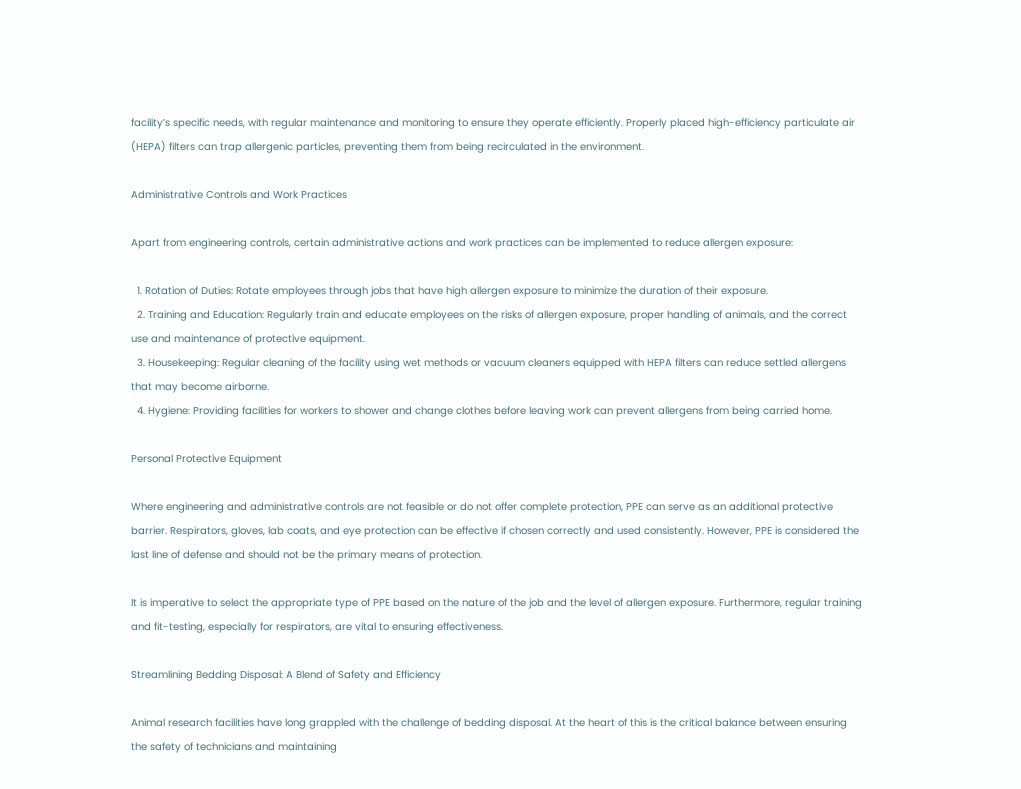facility’s specific needs, with regular maintenance and monitoring to ensure they operate efficiently. Properly placed high-efficiency particulate air (HEPA) filters can trap allergenic particles, preventing them from being recirculated in the environment.

Administrative Controls and Work Practices

Apart from engineering controls, certain administrative actions and work practices can be implemented to reduce allergen exposure:

  1. Rotation of Duties: Rotate employees through jobs that have high allergen exposure to minimize the duration of their exposure.
  2. Training and Education: Regularly train and educate employees on the risks of allergen exposure, proper handling of animals, and the correct use and maintenance of protective equipment.
  3. Housekeeping: Regular cleaning of the facility using wet methods or vacuum cleaners equipped with HEPA filters can reduce settled allergens that may become airborne.
  4. Hygiene: Providing facilities for workers to shower and change clothes before leaving work can prevent allergens from being carried home.

Personal Protective Equipment

Where engineering and administrative controls are not feasible or do not offer complete protection, PPE can serve as an additional protective barrier. Respirators, gloves, lab coats, and eye protection can be effective if chosen correctly and used consistently. However, PPE is considered the last line of defense and should not be the primary means of protection.

It is imperative to select the appropriate type of PPE based on the nature of the job and the level of allergen exposure. Furthermore, regular training and fit-testing, especially for respirators, are vital to ensuring effectiveness.

Streamlining Bedding Disposal: A Blend of Safety and Efficiency

Animal research facilities have long grappled with the challenge of bedding disposal. At the heart of this is the critical balance between ensuring the safety of technicians and maintaining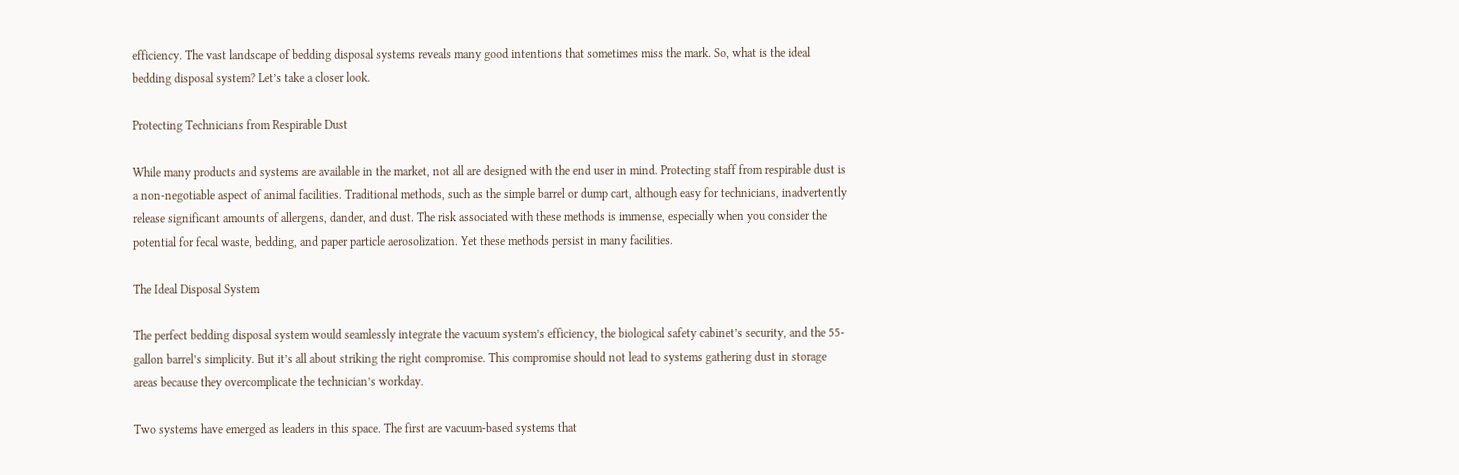efficiency. The vast landscape of bedding disposal systems reveals many good intentions that sometimes miss the mark. So, what is the ideal bedding disposal system? Let’s take a closer look.

Protecting Technicians from Respirable Dust

While many products and systems are available in the market, not all are designed with the end user in mind. Protecting staff from respirable dust is a non-negotiable aspect of animal facilities. Traditional methods, such as the simple barrel or dump cart, although easy for technicians, inadvertently release significant amounts of allergens, dander, and dust. The risk associated with these methods is immense, especially when you consider the potential for fecal waste, bedding, and paper particle aerosolization. Yet these methods persist in many facilities.

The Ideal Disposal System

The perfect bedding disposal system would seamlessly integrate the vacuum system’s efficiency, the biological safety cabinet’s security, and the 55-gallon barrel’s simplicity. But it’s all about striking the right compromise. This compromise should not lead to systems gathering dust in storage areas because they overcomplicate the technician’s workday.

Two systems have emerged as leaders in this space. The first are vacuum-based systems that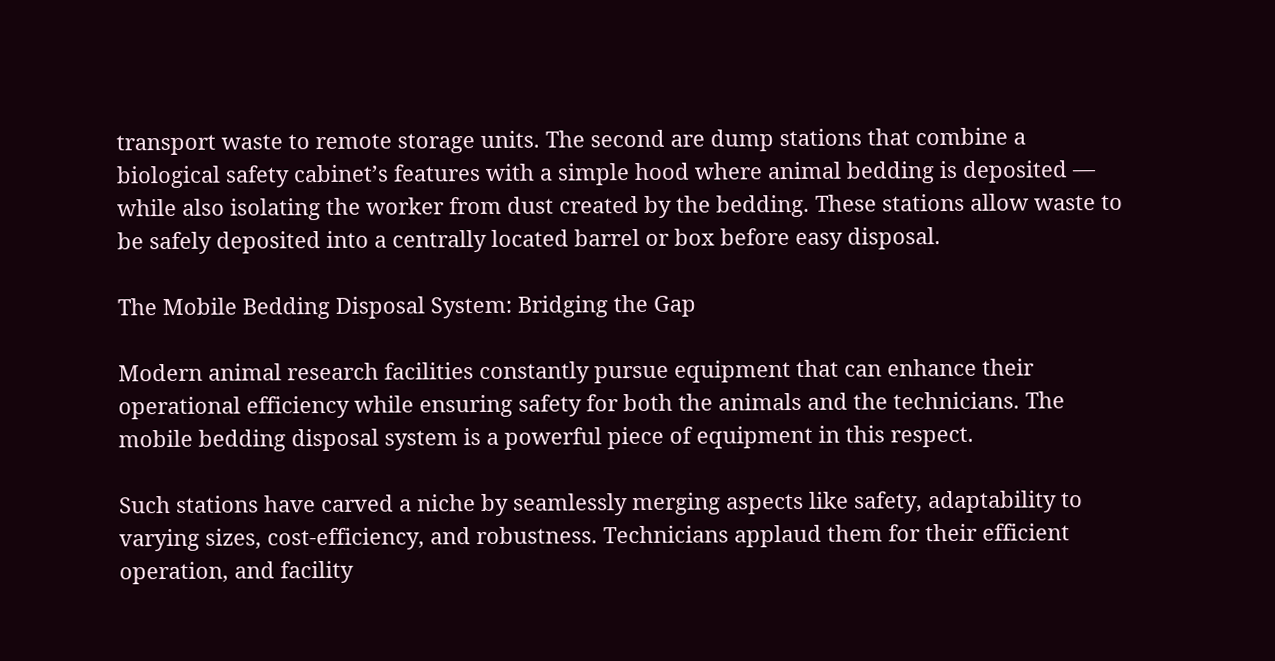transport waste to remote storage units. The second are dump stations that combine a biological safety cabinet’s features with a simple hood where animal bedding is deposited — while also isolating the worker from dust created by the bedding. These stations allow waste to be safely deposited into a centrally located barrel or box before easy disposal.

The Mobile Bedding Disposal System: Bridging the Gap

Modern animal research facilities constantly pursue equipment that can enhance their operational efficiency while ensuring safety for both the animals and the technicians. The mobile bedding disposal system is a powerful piece of equipment in this respect.

Such stations have carved a niche by seamlessly merging aspects like safety, adaptability to varying sizes, cost-efficiency, and robustness. Technicians applaud them for their efficient operation, and facility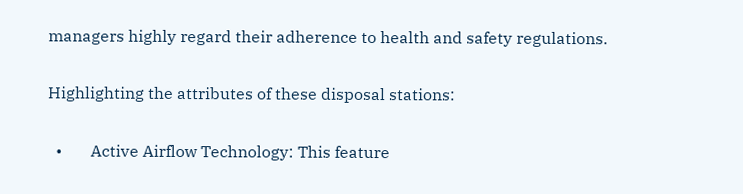managers highly regard their adherence to health and safety regulations.

Highlighting the attributes of these disposal stations:

  •       Active Airflow Technology: This feature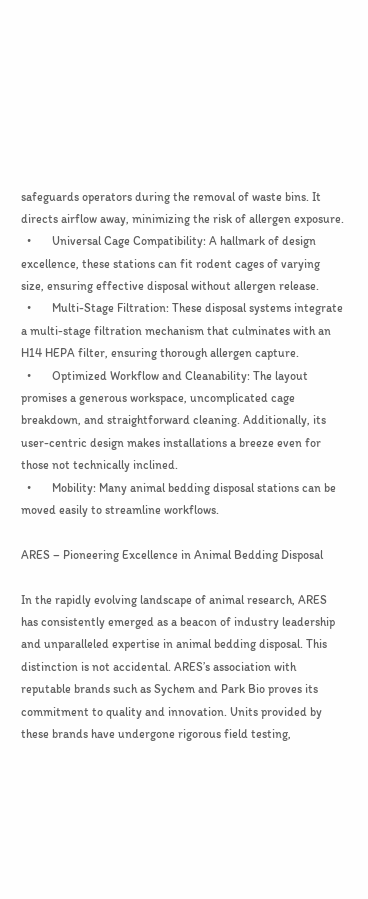safeguards operators during the removal of waste bins. It directs airflow away, minimizing the risk of allergen exposure.
  •       Universal Cage Compatibility: A hallmark of design excellence, these stations can fit rodent cages of varying  size, ensuring effective disposal without allergen release.
  •       Multi-Stage Filtration: These disposal systems integrate a multi-stage filtration mechanism that culminates with an H14 HEPA filter, ensuring thorough allergen capture.
  •       Optimized Workflow and Cleanability: The layout promises a generous workspace, uncomplicated cage breakdown, and straightforward cleaning. Additionally, its user-centric design makes installations a breeze even for those not technically inclined.
  •       Mobility: Many animal bedding disposal stations can be moved easily to streamline workflows.

ARES – Pioneering Excellence in Animal Bedding Disposal

In the rapidly evolving landscape of animal research, ARES has consistently emerged as a beacon of industry leadership and unparalleled expertise in animal bedding disposal. This distinction is not accidental. ARES’s association with reputable brands such as Sychem and Park Bio proves its commitment to quality and innovation. Units provided by these brands have undergone rigorous field testing,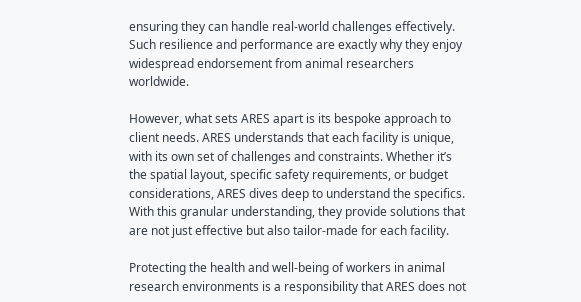ensuring they can handle real-world challenges effectively. Such resilience and performance are exactly why they enjoy widespread endorsement from animal researchers worldwide.

However, what sets ARES apart is its bespoke approach to client needs. ARES understands that each facility is unique, with its own set of challenges and constraints. Whether it’s the spatial layout, specific safety requirements, or budget considerations, ARES dives deep to understand the specifics. With this granular understanding, they provide solutions that are not just effective but also tailor-made for each facility.

Protecting the health and well-being of workers in animal research environments is a responsibility that ARES does not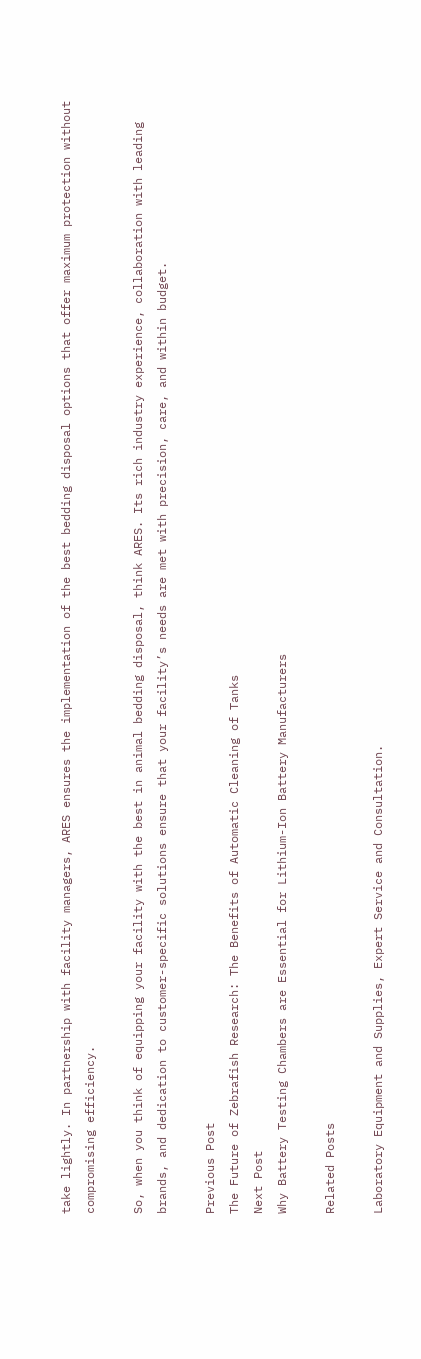take lightly. In partnership with facility managers, ARES ensures the implementation of the best bedding disposal options that offer maximum protection without compromising efficiency.

So, when you think of equipping your facility with the best in animal bedding disposal, think ARES. Its rich industry experience, collaboration with leading brands, and dedication to customer-specific solutions ensure that your facility’s needs are met with precision, care, and within budget.

Previous Post
The Future of Zebrafish Research: The Benefits of Automatic Cleaning of Tanks
Next Post
Why Battery Testing Chambers are Essential for Lithium-Ion Battery Manufacturers

Related Posts

Laboratory Equipment and Supplies, Expert Service and Consultation.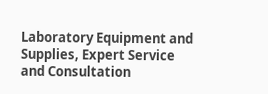Laboratory Equipment and Supplies, Expert Service and Consultation